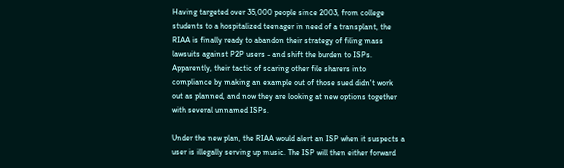Having targeted over 35,000 people since 2003, from college students to a hospitalized teenager in need of a transplant, the RIAA is finally ready to abandon their strategy of filing mass lawsuits against P2P users - and shift the burden to ISPs. Apparently, their tactic of scaring other file sharers into compliance by making an example out of those sued didn't work out as planned, and now they are looking at new options together with several unnamed ISPs.

Under the new plan, the RIAA would alert an ISP when it suspects a user is illegally serving up music. The ISP will then either forward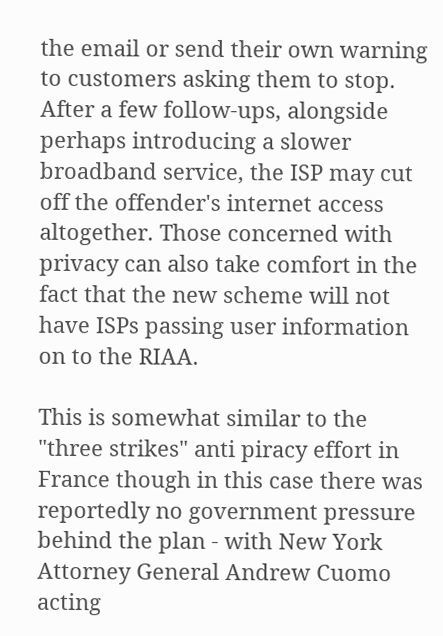the email or send their own warning to customers asking them to stop. After a few follow-ups, alongside perhaps introducing a slower broadband service, the ISP may cut off the offender's internet access altogether. Those concerned with privacy can also take comfort in the fact that the new scheme will not have ISPs passing user information on to the RIAA.

This is somewhat similar to the "three strikes" anti piracy effort in France though in this case there was reportedly no government pressure behind the plan - with New York Attorney General Andrew Cuomo acting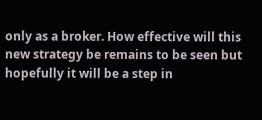only as a broker. How effective will this new strategy be remains to be seen but hopefully it will be a step in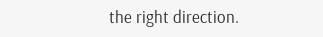the right direction.